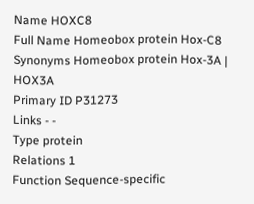Name HOXC8
Full Name Homeobox protein Hox-C8
Synonyms Homeobox protein Hox-3A | HOX3A
Primary ID P31273
Links - -
Type protein
Relations 1
Function Sequence-specific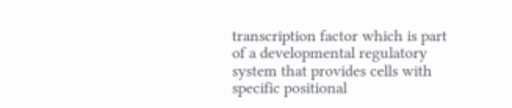transcription factor which is part of a developmental regulatory system that provides cells with specific positional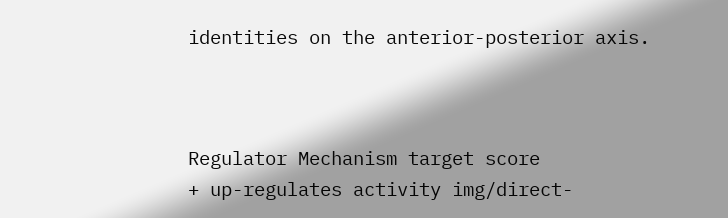identities on the anterior-posterior axis.



Regulator Mechanism target score
+ up-regulates activity img/direct-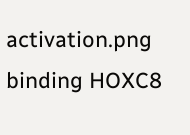activation.png binding HOXC8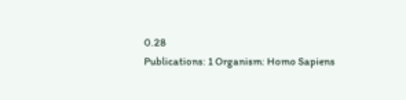0.28
Publications: 1 Organism: Homo Sapiens